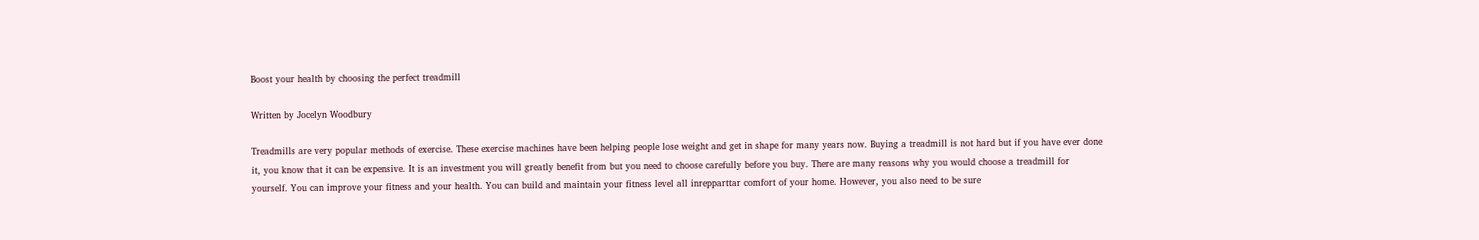Boost your health by choosing the perfect treadmill

Written by Jocelyn Woodbury

Treadmills are very popular methods of exercise. These exercise machines have been helping people lose weight and get in shape for many years now. Buying a treadmill is not hard but if you have ever done it, you know that it can be expensive. It is an investment you will greatly benefit from but you need to choose carefully before you buy. There are many reasons why you would choose a treadmill for yourself. You can improve your fitness and your health. You can build and maintain your fitness level all inrepparttar comfort of your home. However, you also need to be sure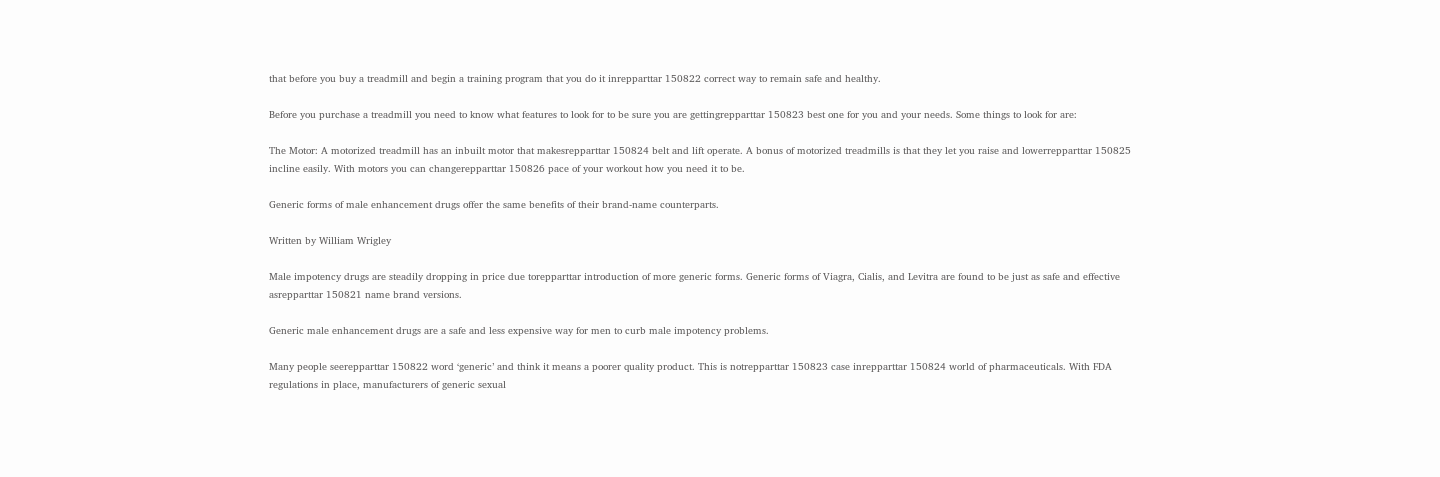that before you buy a treadmill and begin a training program that you do it inrepparttar 150822 correct way to remain safe and healthy.

Before you purchase a treadmill you need to know what features to look for to be sure you are gettingrepparttar 150823 best one for you and your needs. Some things to look for are:

The Motor: A motorized treadmill has an inbuilt motor that makesrepparttar 150824 belt and lift operate. A bonus of motorized treadmills is that they let you raise and lowerrepparttar 150825 incline easily. With motors you can changerepparttar 150826 pace of your workout how you need it to be.

Generic forms of male enhancement drugs offer the same benefits of their brand-name counterparts.

Written by William Wrigley

Male impotency drugs are steadily dropping in price due torepparttar introduction of more generic forms. Generic forms of Viagra, Cialis, and Levitra are found to be just as safe and effective asrepparttar 150821 name brand versions.

Generic male enhancement drugs are a safe and less expensive way for men to curb male impotency problems.

Many people seerepparttar 150822 word ‘generic’ and think it means a poorer quality product. This is notrepparttar 150823 case inrepparttar 150824 world of pharmaceuticals. With FDA regulations in place, manufacturers of generic sexual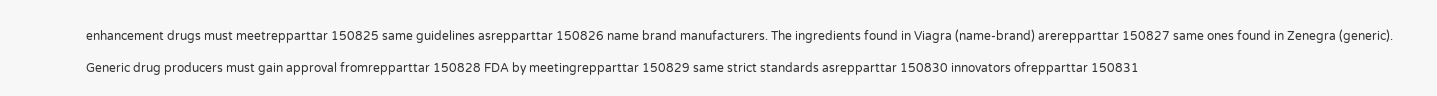enhancement drugs must meetrepparttar 150825 same guidelines asrepparttar 150826 name brand manufacturers. The ingredients found in Viagra (name-brand) arerepparttar 150827 same ones found in Zenegra (generic).

Generic drug producers must gain approval fromrepparttar 150828 FDA by meetingrepparttar 150829 same strict standards asrepparttar 150830 innovators ofrepparttar 150831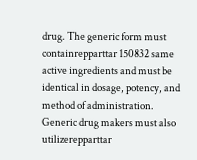drug. The generic form must containrepparttar 150832 same active ingredients and must be identical in dosage, potency, and method of administration. Generic drug makers must also utilizerepparttar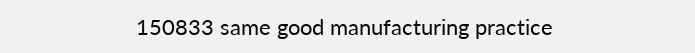150833 same good manufacturing practice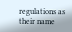regulations as their name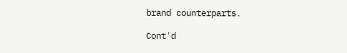brand counterparts.

Cont'd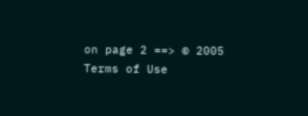on page 2 ==> © 2005
Terms of Use